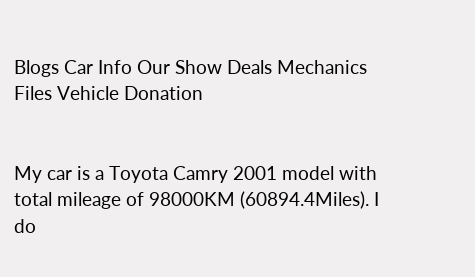Blogs Car Info Our Show Deals Mechanics Files Vehicle Donation


My car is a Toyota Camry 2001 model with total mileage of 98000KM (60894.4Miles). I do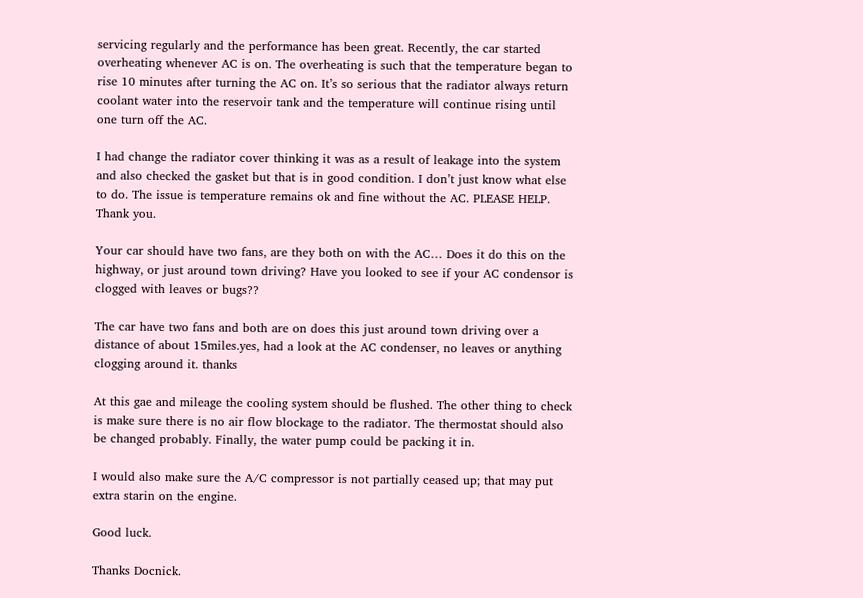servicing regularly and the performance has been great. Recently, the car started overheating whenever AC is on. The overheating is such that the temperature began to rise 10 minutes after turning the AC on. It’s so serious that the radiator always return coolant water into the reservoir tank and the temperature will continue rising until one turn off the AC.

I had change the radiator cover thinking it was as a result of leakage into the system and also checked the gasket but that is in good condition. I don’t just know what else to do. The issue is temperature remains ok and fine without the AC. PLEASE HELP.
Thank you.

Your car should have two fans, are they both on with the AC… Does it do this on the highway, or just around town driving? Have you looked to see if your AC condensor is clogged with leaves or bugs??

The car have two fans and both are on does this just around town driving over a distance of about 15miles.yes, had a look at the AC condenser, no leaves or anything clogging around it. thanks

At this gae and mileage the cooling system should be flushed. The other thing to check is make sure there is no air flow blockage to the radiator. The thermostat should also be changed probably. Finally, the water pump could be packing it in.

I would also make sure the A/C compressor is not partially ceased up; that may put extra starin on the engine.

Good luck.

Thanks Docnick.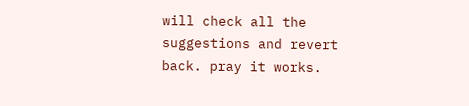will check all the suggestions and revert back. pray it works.